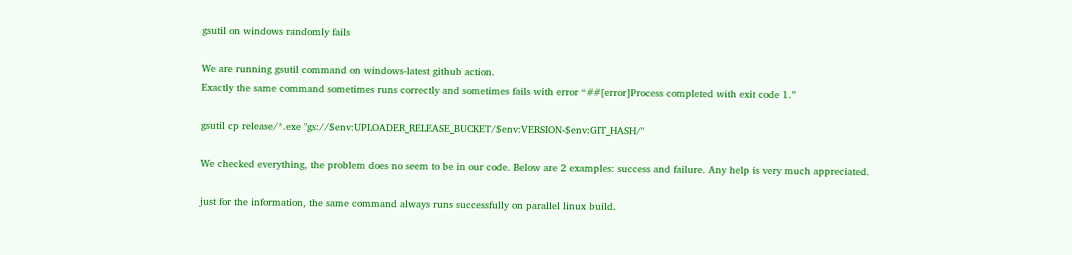gsutil on windows randomly fails

We are running gsutil command on windows-latest github action.
Exactly the same command sometimes runs correctly and sometimes fails with error “##[error]Process completed with exit code 1.”

gsutil cp release/*.exe "gs://$env:UPLOADER_RELEASE_BUCKET/$env:VERSION-$env:GIT_HASH/"

We checked everything, the problem does no seem to be in our code. Below are 2 examples: success and failure. Any help is very much appreciated.

just for the information, the same command always runs successfully on parallel linux build.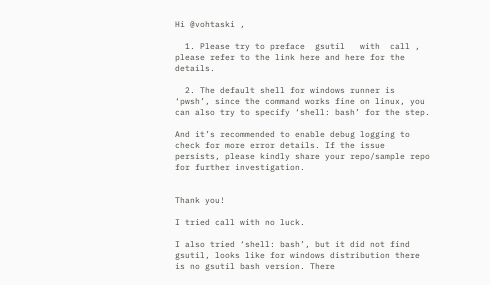Hi @vohtaski ,

  1. Please try to preface  gsutil   with  call , please refer to the link here and here for the details.

  2. The default shell for windows runner is ‘pwsh’, since the command works fine on linux, you can also try to specify ‘shell: bash’ for the step.

And it’s recommended to enable debug logging to check for more error details. If the issue persists, please kindly share your repo/sample repo for further investigation.


Thank you!

I tried call with no luck.

I also tried ‘shell: bash’, but it did not find gsutil, looks like for windows distribution there is no gsutil bash version. There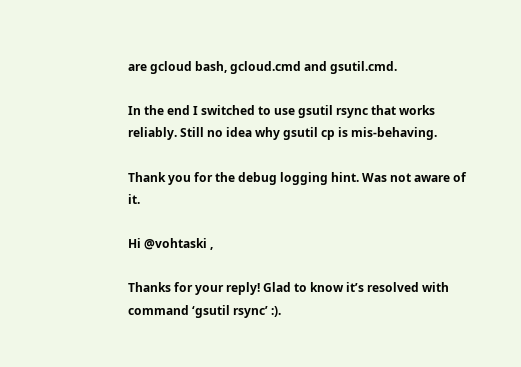are gcloud bash, gcloud.cmd and gsutil.cmd.

In the end I switched to use gsutil rsync that works reliably. Still no idea why gsutil cp is mis-behaving.

Thank you for the debug logging hint. Was not aware of it.

Hi @vohtaski ,

Thanks for your reply! Glad to know it’s resolved with command ‘gsutil rsync’ :).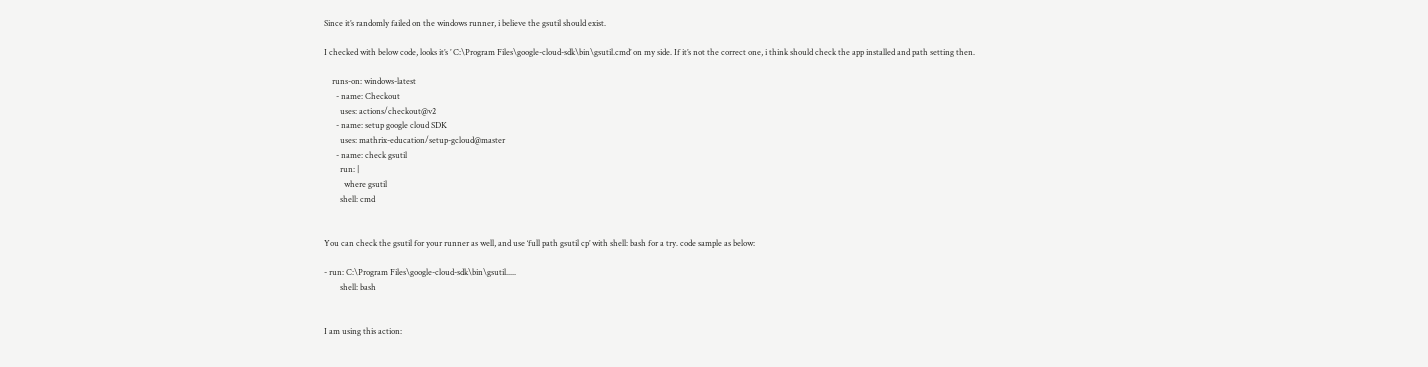Since it’s randomly failed on the windows runner, i believe the gsutil should exist.

I checked with below code, looks it’s ’ C:\Program Files\google-cloud-sdk\bin\gsutil.cmd’ on my side. If it’s not the correct one, i think should check the app installed and path setting then.

    runs-on: windows-latest
      - name: Checkout
        uses: actions/checkout@v2
      - name: setup google cloud SDK
        uses: mathrix-education/setup-gcloud@master
      - name: check gsutil
        run: |
          where gsutil
        shell: cmd


You can check the gsutil for your runner as well, and use ‘full path gsutil cp’ with shell: bash for a try. code sample as below:

- run: C:\Program Files\google-cloud-sdk\bin\gsutil.....
        shell: bash


I am using this action: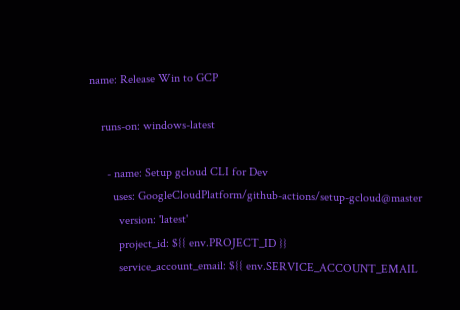name: Release Win to GCP

    runs-on: windows-latest

      - name: Setup gcloud CLI for Dev
        uses: GoogleCloudPlatform/github-actions/setup-gcloud@master
          version: 'latest'
          project_id: ${{ env.PROJECT_ID }}
          service_account_email: ${{ env.SERVICE_ACCOUNT_EMAIL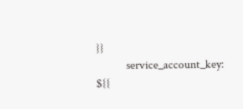}}
          service_account_key: ${{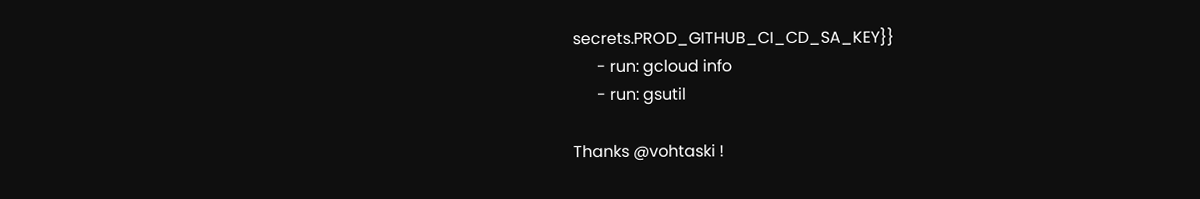secrets.PROD_GITHUB_CI_CD_SA_KEY}}
      - run: gcloud info
      - run: gsutil

Thanks @vohtaski !